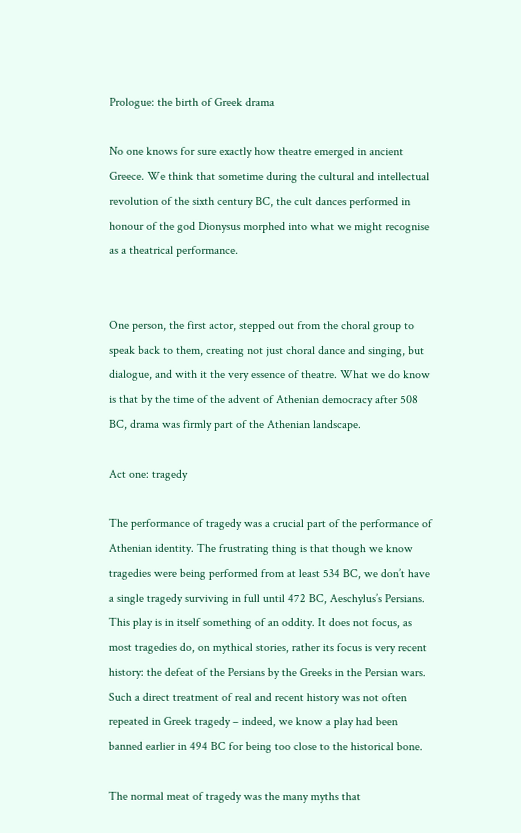Prologue: the birth of Greek drama

No one knows for sure exactly how theatre emerged in ancient Greece. We think that sometime during the cultural and intellectual revolution of the sixth century BC, the cult dances performed in honour of the god Dionysus morphed into what we might recognise as a theatrical performance.


One person, the first actor, stepped out from the choral group to speak back to them, creating not just choral dance and singing, but dialogue, and with it the very essence of theatre. What we do know is that by the time of the advent of Athenian democracy after 508 BC, drama was firmly part of the Athenian landscape.

Act one: tragedy

The performance of tragedy was a crucial part of the performance of Athenian identity. The frustrating thing is that though we know tragedies were being performed from at least 534 BC, we don’t have a single tragedy surviving in full until 472 BC, Aeschylus’s Persians. This play is in itself something of an oddity. It does not focus, as most tragedies do, on mythical stories, rather its focus is very recent history: the defeat of the Persians by the Greeks in the Persian wars. Such a direct treatment of real and recent history was not often repeated in Greek tragedy – indeed, we know a play had been banned earlier in 494 BC for being too close to the historical bone.

The normal meat of tragedy was the many myths that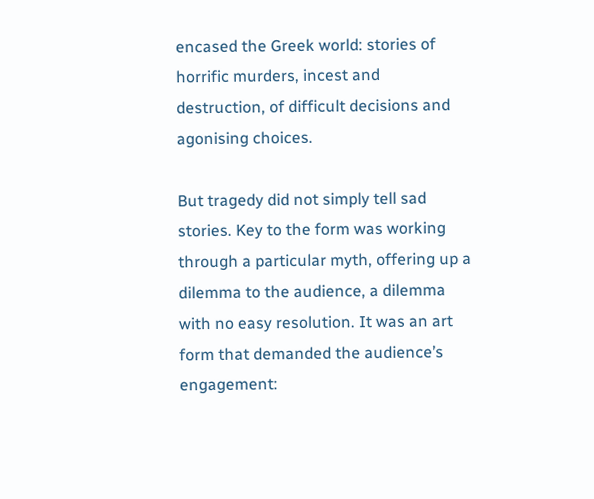encased the Greek world: stories of horrific murders, incest and destruction, of difficult decisions and agonising choices.

But tragedy did not simply tell sad stories. Key to the form was working through a particular myth, offering up a dilemma to the audience, a dilemma with no easy resolution. It was an art form that demanded the audience’s engagement: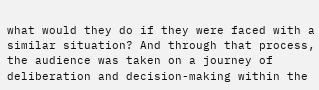what would they do if they were faced with a similar situation? And through that process, the audience was taken on a journey of deliberation and decision-making within the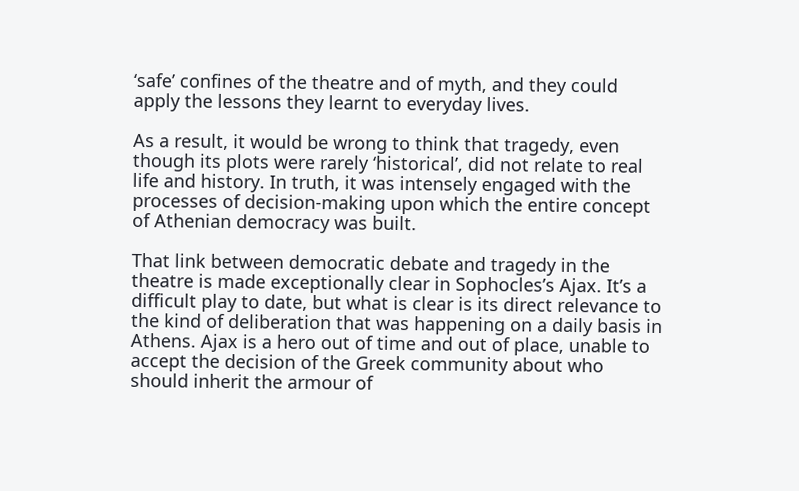‘safe’ confines of the theatre and of myth, and they could apply the lessons they learnt to everyday lives.

As a result, it would be wrong to think that tragedy, even though its plots were rarely ‘historical’, did not relate to real life and history. In truth, it was intensely engaged with the processes of decision-making upon which the entire concept of Athenian democracy was built.

That link between democratic debate and tragedy in the theatre is made exceptionally clear in Sophocles’s Ajax. It’s a difficult play to date, but what is clear is its direct relevance to the kind of deliberation that was happening on a daily basis in Athens. Ajax is a hero out of time and out of place, unable to accept the decision of the Greek community about who should inherit the armour of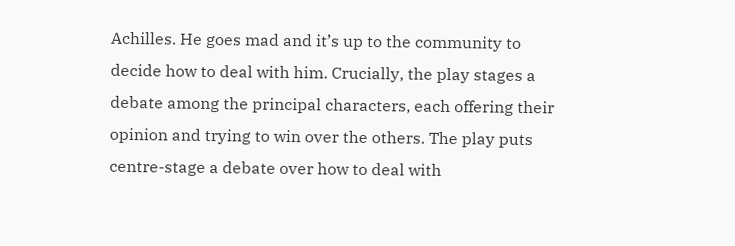Achilles. He goes mad and it’s up to the community to decide how to deal with him. Crucially, the play stages a debate among the principal characters, each offering their opinion and trying to win over the others. The play puts centre-stage a debate over how to deal with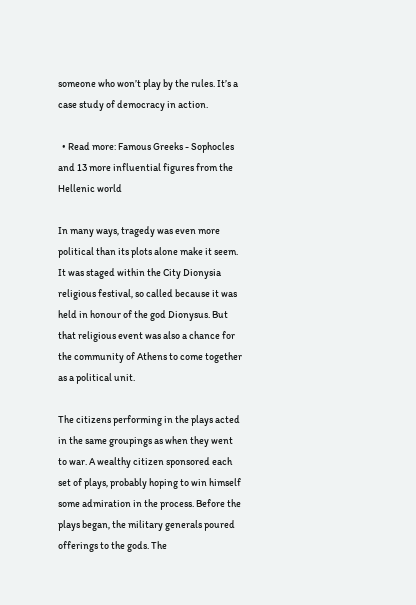someone who won’t play by the rules. It’s a case study of democracy in action.

  • Read more: Famous Greeks - Sophocles and 13 more influential figures from the Hellenic world

In many ways, tragedy was even more political than its plots alone make it seem. It was staged within the City Dionysia religious festival, so called because it was held in honour of the god Dionysus. But that religious event was also a chance for the community of Athens to come together as a political unit.

The citizens performing in the plays acted in the same groupings as when they went to war. A wealthy citizen sponsored each set of plays, probably hoping to win himself some admiration in the process. Before the plays began, the military generals poured offerings to the gods. The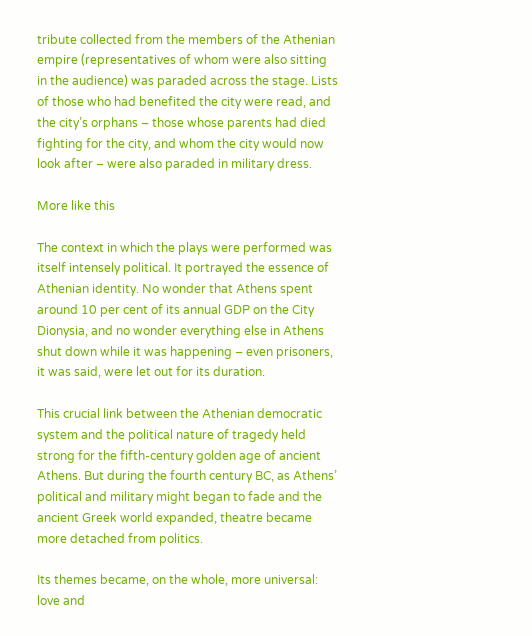tribute collected from the members of the Athenian empire (representatives of whom were also sitting in the audience) was paraded across the stage. Lists of those who had benefited the city were read, and the city’s orphans – those whose parents had died fighting for the city, and whom the city would now look after – were also paraded in military dress.

More like this

The context in which the plays were performed was itself intensely political. It portrayed the essence of Athenian identity. No wonder that Athens spent around 10 per cent of its annual GDP on the City Dionysia, and no wonder everything else in Athens shut down while it was happening – even prisoners, it was said, were let out for its duration.

This crucial link between the Athenian democratic system and the political nature of tragedy held strong for the fifth-century golden age of ancient Athens. But during the fourth century BC, as Athens’ political and military might began to fade and the ancient Greek world expanded, theatre became more detached from politics.

Its themes became, on the whole, more universal: love and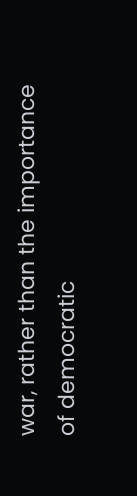war, rather than the importance of democratic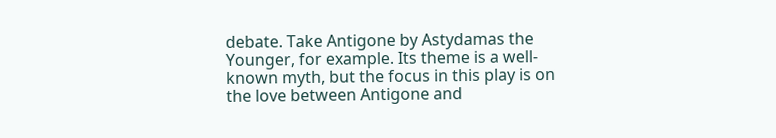debate. Take Antigone by Astydamas the Younger, for example. Its theme is a well-known myth, but the focus in this play is on the love between Antigone and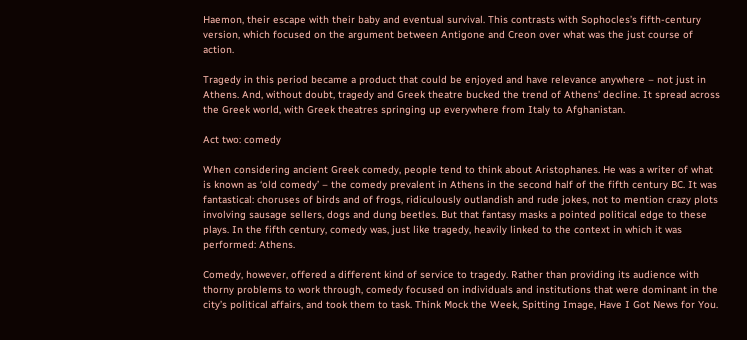Haemon, their escape with their baby and eventual survival. This contrasts with Sophocles’s fifth-century version, which focused on the argument between Antigone and Creon over what was the just course of action.

Tragedy in this period became a product that could be enjoyed and have relevance anywhere – not just in Athens. And, without doubt, tragedy and Greek theatre bucked the trend of Athens’ decline. It spread across the Greek world, with Greek theatres springing up everywhere from Italy to Afghanistan.

Act two: comedy

When considering ancient Greek comedy, people tend to think about Aristophanes. He was a writer of what is known as ‘old comedy’ – the comedy prevalent in Athens in the second half of the fifth century BC. It was fantastical: choruses of birds and of frogs, ridiculously outlandish and rude jokes, not to mention crazy plots involving sausage sellers, dogs and dung beetles. But that fantasy masks a pointed political edge to these plays. In the fifth century, comedy was, just like tragedy, heavily linked to the context in which it was performed: Athens.

Comedy, however, offered a different kind of service to tragedy. Rather than providing its audience with thorny problems to work through, comedy focused on individuals and institutions that were dominant in the city’s political affairs, and took them to task. Think Mock the Week, Spitting Image, Have I Got News for You.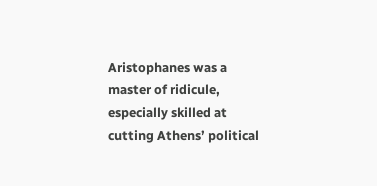Aristophanes was a master of ridicule, especially skilled at cutting Athens’ political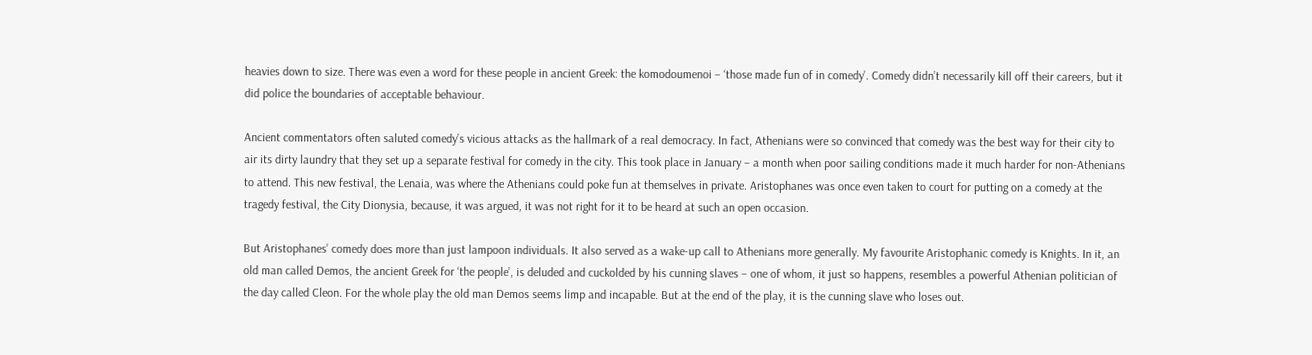heavies down to size. There was even a word for these people in ancient Greek: the komodoumenoi – ‘those made fun of in comedy’. Comedy didn’t necessarily kill off their careers, but it did police the boundaries of acceptable behaviour.

Ancient commentators often saluted comedy’s vicious attacks as the hallmark of a real democracy. In fact, Athenians were so convinced that comedy was the best way for their city to air its dirty laundry that they set up a separate festival for comedy in the city. This took place in January – a month when poor sailing conditions made it much harder for non-Athenians to attend. This new festival, the Lenaia, was where the Athenians could poke fun at themselves in private. Aristophanes was once even taken to court for putting on a comedy at the tragedy festival, the City Dionysia, because, it was argued, it was not right for it to be heard at such an open occasion.

But Aristophanes’ comedy does more than just lampoon individuals. It also served as a wake-up call to Athenians more generally. My favourite Aristophanic comedy is Knights. In it, an old man called Demos, the ancient Greek for ‘the people’, is deluded and cuckolded by his cunning slaves – one of whom, it just so happens, resembles a powerful Athenian politician of the day called Cleon. For the whole play the old man Demos seems limp and incapable. But at the end of the play, it is the cunning slave who loses out.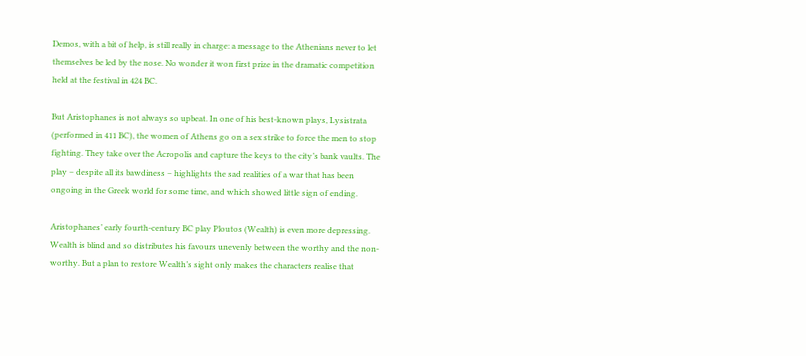Demos, with a bit of help, is still really in charge: a message to the Athenians never to let themselves be led by the nose. No wonder it won first prize in the dramatic competition held at the festival in 424 BC.

But Aristophanes is not always so upbeat. In one of his best-known plays, Lysistrata (performed in 411 BC), the women of Athens go on a sex strike to force the men to stop fighting. They take over the Acropolis and capture the keys to the city’s bank vaults. The play – despite all its bawdiness – highlights the sad realities of a war that has been ongoing in the Greek world for some time, and which showed little sign of ending.

Aristophanes’ early fourth-century BC play Ploutos (Wealth) is even more depressing. Wealth is blind and so distributes his favours unevenly between the worthy and the non-worthy. But a plan to restore Wealth’s sight only makes the characters realise that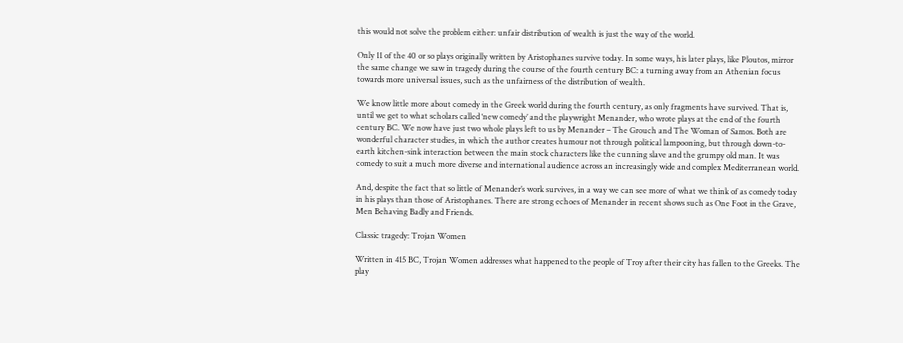this would not solve the problem either: unfair distribution of wealth is just the way of the world.

Only 11 of the 40 or so plays originally written by Aristophanes survive today. In some ways, his later plays, like Ploutos, mirror the same change we saw in tragedy during the course of the fourth century BC: a turning away from an Athenian focus towards more universal issues, such as the unfairness of the distribution of wealth.

We know little more about comedy in the Greek world during the fourth century, as only fragments have survived. That is, until we get to what scholars called ‘new comedy’ and the playwright Menander, who wrote plays at the end of the fourth century BC. We now have just two whole plays left to us by Menander – The Grouch and The Woman of Samos. Both are wonderful character studies, in which the author creates humour not through political lampooning, but through down-to-earth kitchen-sink interaction between the main stock characters like the cunning slave and the grumpy old man. It was comedy to suit a much more diverse and international audience across an increasingly wide and complex Mediterranean world.

And, despite the fact that so little of Menander’s work survives, in a way we can see more of what we think of as comedy today in his plays than those of Aristophanes. There are strong echoes of Menander in recent shows such as One Foot in the Grave, Men Behaving Badly and Friends.

Classic tragedy: Trojan Women

Written in 415 BC, Trojan Women addresses what happened to the people of Troy after their city has fallen to the Greeks. The play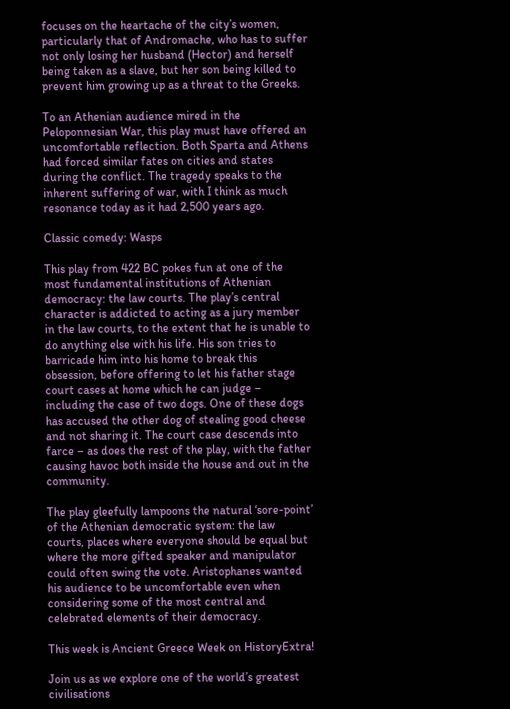focuses on the heartache of the city’s women, particularly that of Andromache, who has to suffer not only losing her husband (Hector) and herself being taken as a slave, but her son being killed to prevent him growing up as a threat to the Greeks.

To an Athenian audience mired in the Peloponnesian War, this play must have offered an uncomfortable reflection. Both Sparta and Athens had forced similar fates on cities and states during the conflict. The tragedy speaks to the inherent suffering of war, with I think as much resonance today as it had 2,500 years ago.

Classic comedy: Wasps

This play from 422 BC pokes fun at one of the most fundamental institutions of Athenian democracy: the law courts. The play’s central character is addicted to acting as a jury member in the law courts, to the extent that he is unable to do anything else with his life. His son tries to barricade him into his home to break this obsession, before offering to let his father stage court cases at home which he can judge – including the case of two dogs. One of these dogs has accused the other dog of stealing good cheese and not sharing it. The court case descends into farce – as does the rest of the play, with the father causing havoc both inside the house and out in the community.

The play gleefully lampoons the natural ‘sore-point’ of the Athenian democratic system: the law courts, places where everyone should be equal but where the more gifted speaker and manipulator could often swing the vote. Aristophanes wanted his audience to be uncomfortable even when considering some of the most central and celebrated elements of their democracy.

This week is Ancient Greece Week on HistoryExtra!

Join us as we explore one of the world’s greatest civilisations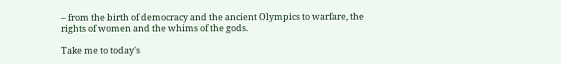– from the birth of democracy and the ancient Olympics to warfare, the rights of women and the whims of the gods.

Take me to today's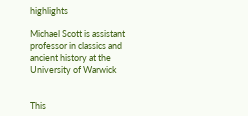highlights

Michael Scott is assistant professor in classics and ancient history at the University of Warwick


This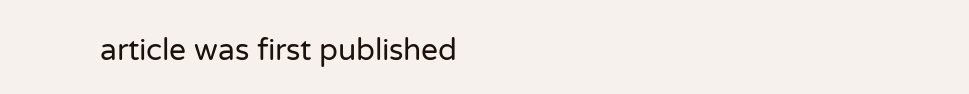article was first published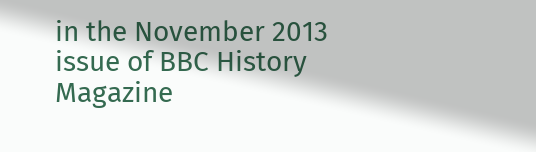in the November 2013 issue of BBC History Magazine